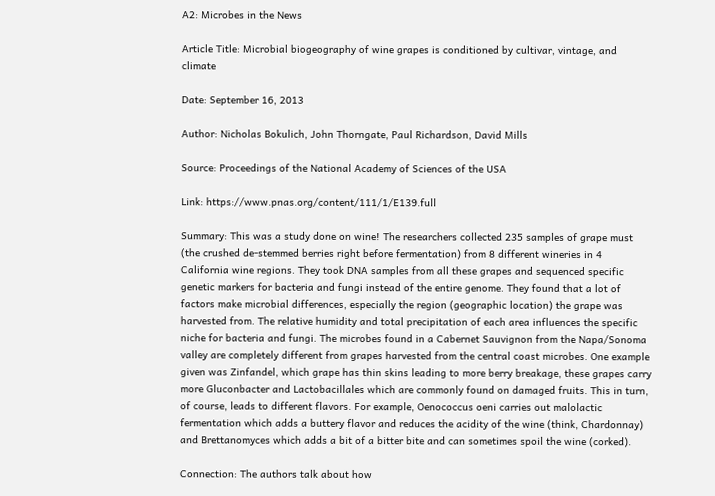A2: Microbes in the News

Article Title: Microbial biogeography of wine grapes is conditioned by cultivar, vintage, and climate

Date: September 16, 2013

Author: Nicholas Bokulich, John Thorngate, Paul Richardson, David Mills

Source: Proceedings of the National Academy of Sciences of the USA

Link: https://www.pnas.org/content/111/1/E139.full

Summary: This was a study done on wine! The researchers collected 235 samples of grape must (the crushed de-stemmed berries right before fermentation) from 8 different wineries in 4 California wine regions. They took DNA samples from all these grapes and sequenced specific genetic markers for bacteria and fungi instead of the entire genome. They found that a lot of factors make microbial differences, especially the region (geographic location) the grape was harvested from. The relative humidity and total precipitation of each area influences the specific niche for bacteria and fungi. The microbes found in a Cabernet Sauvignon from the Napa/Sonoma valley are completely different from grapes harvested from the central coast microbes. One example given was Zinfandel, which grape has thin skins leading to more berry breakage, these grapes carry more Gluconbacter and Lactobacillales which are commonly found on damaged fruits. This in turn, of course, leads to different flavors. For example, Oenococcus oeni carries out malolactic fermentation which adds a buttery flavor and reduces the acidity of the wine (think, Chardonnay) and Brettanomyces which adds a bit of a bitter bite and can sometimes spoil the wine (corked).

Connection: The authors talk about how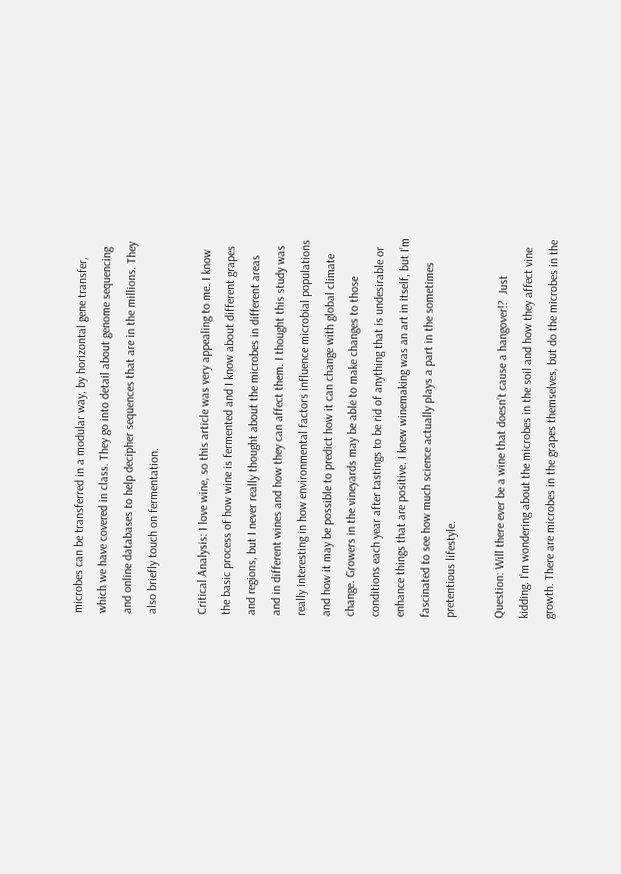microbes can be transferred in a modular way, by horizontal gene transfer, which we have covered in class. They go into detail about genome sequencing and online databases to help decipher sequences that are in the millions. They also briefly touch on fermentation.

Critical Analysis: I love wine, so this article was very appealing to me. I know the basic process of how wine is fermented and I know about different grapes and regions, but I never really thought about the microbes in different areas and in different wines and how they can affect them. I thought this study was really interesting in how environmental factors influence microbial populations and how it may be possible to predict how it can change with global climate change. Growers in the vineyards may be able to make changes to those conditions each year after tastings to be rid of anything that is undesirable or enhance things that are positive. I knew winemaking was an art in itself, but I’m fascinated to see how much science actually plays a part in the sometimes pretentious lifestyle.

Question: Will there ever be a wine that doesn’t cause a hangover!?  Just kidding. I’m wondering about the microbes in the soil and how they affect vine growth. There are microbes in the grapes themselves, but do the microbes in the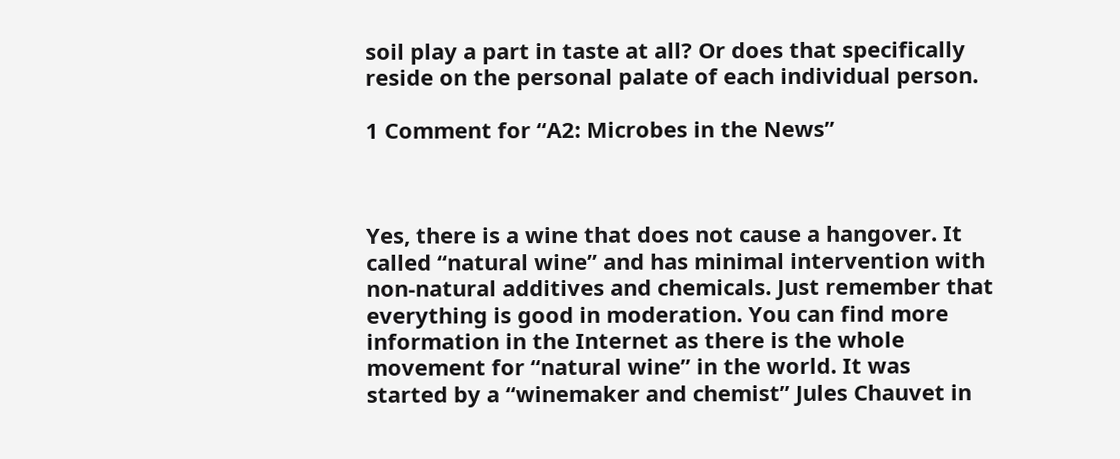soil play a part in taste at all? Or does that specifically reside on the personal palate of each individual person.

1 Comment for “A2: Microbes in the News”



Yes, there is a wine that does not cause a hangover. It called “natural wine” and has minimal intervention with non-natural additives and chemicals. Just remember that everything is good in moderation. You can find more information in the Internet as there is the whole movement for “natural wine” in the world. It was started by a “winemaker and chemist” Jules Chauvet in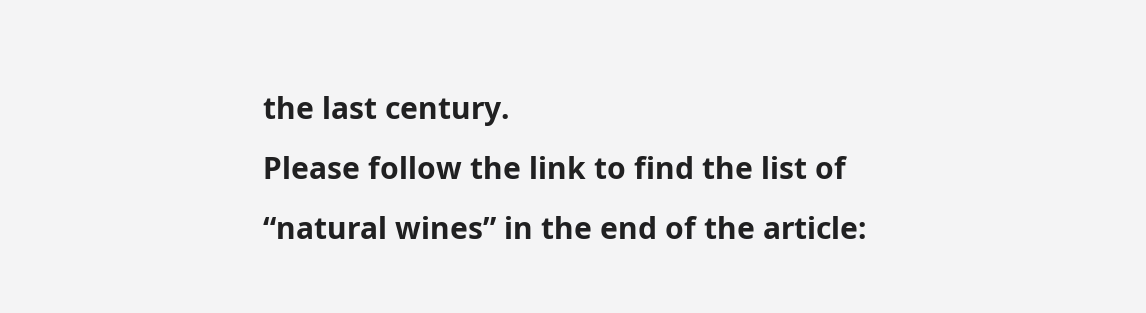the last century.
Please follow the link to find the list of “natural wines” in the end of the article: